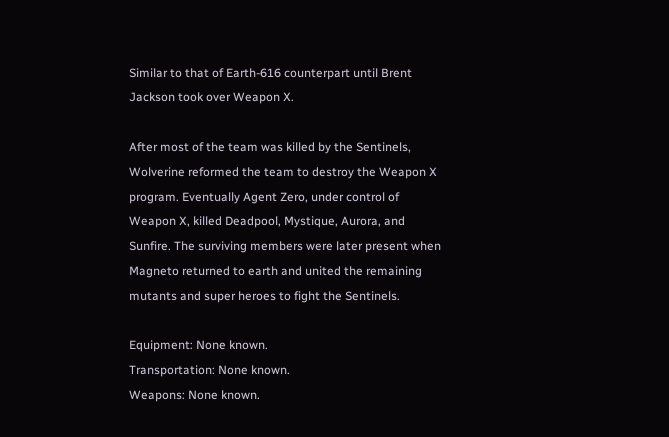Similar to that of Earth-616 counterpart until Brent Jackson took over Weapon X.

After most of the team was killed by the Sentinels, Wolverine reformed the team to destroy the Weapon X program. Eventually Agent Zero, under control of Weapon X, killed Deadpool, Mystique, Aurora, and Sunfire. The surviving members were later present when Magneto returned to earth and united the remaining mutants and super heroes to fight the Sentinels.

Equipment: None known.
Transportation: None known.
Weapons: None known.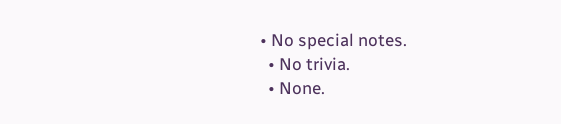• No special notes.
  • No trivia.
  • None.